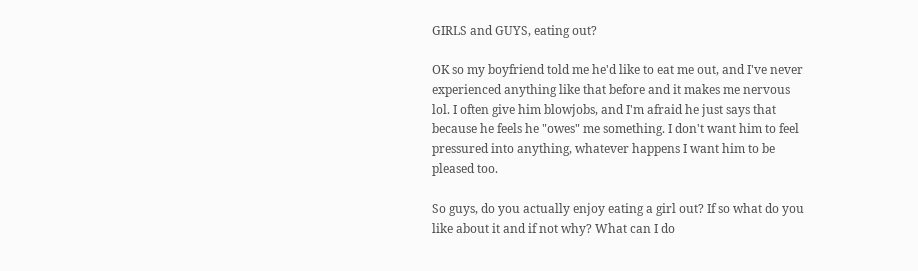GIRLS and GUYS, eating out?

OK so my boyfriend told me he'd like to eat me out, and I've never experienced anything like that before and it makes me nervous lol. I often give him blowjobs, and I'm afraid he just says that because he feels he "owes" me something. I don't want him to feel pressured into anything, whatever happens I want him to be pleased too.

So guys, do you actually enjoy eating a girl out? If so what do you like about it and if not why? What can I do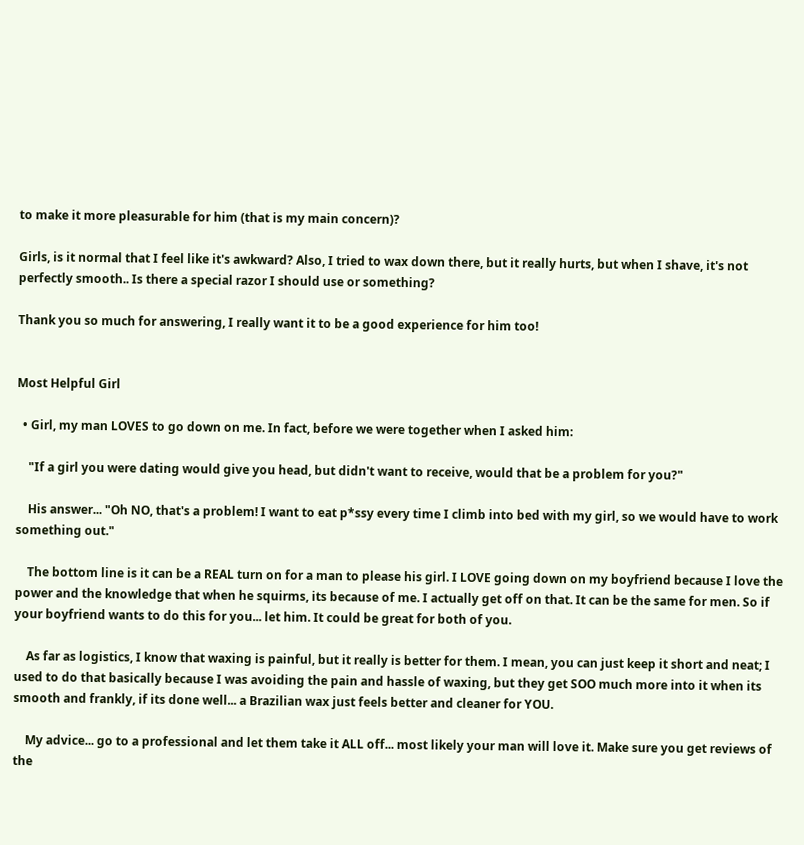to make it more pleasurable for him (that is my main concern)?

Girls, is it normal that I feel like it's awkward? Also, I tried to wax down there, but it really hurts, but when I shave, it's not perfectly smooth.. Is there a special razor I should use or something?

Thank you so much for answering, I really want it to be a good experience for him too!


Most Helpful Girl

  • Girl, my man LOVES to go down on me. In fact, before we were together when I asked him:

    "If a girl you were dating would give you head, but didn't want to receive, would that be a problem for you?"

    His answer... "Oh NO, that's a problem! I want to eat p*ssy every time I climb into bed with my girl, so we would have to work something out."

    The bottom line is it can be a REAL turn on for a man to please his girl. I LOVE going down on my boyfriend because I love the power and the knowledge that when he squirms, its because of me. I actually get off on that. It can be the same for men. So if your boyfriend wants to do this for you... let him. It could be great for both of you.

    As far as logistics, I know that waxing is painful, but it really is better for them. I mean, you can just keep it short and neat; I used to do that basically because I was avoiding the pain and hassle of waxing, but they get SOO much more into it when its smooth and frankly, if its done well... a Brazilian wax just feels better and cleaner for YOU.

    My advice... go to a professional and let them take it ALL off... most likely your man will love it. Make sure you get reviews of the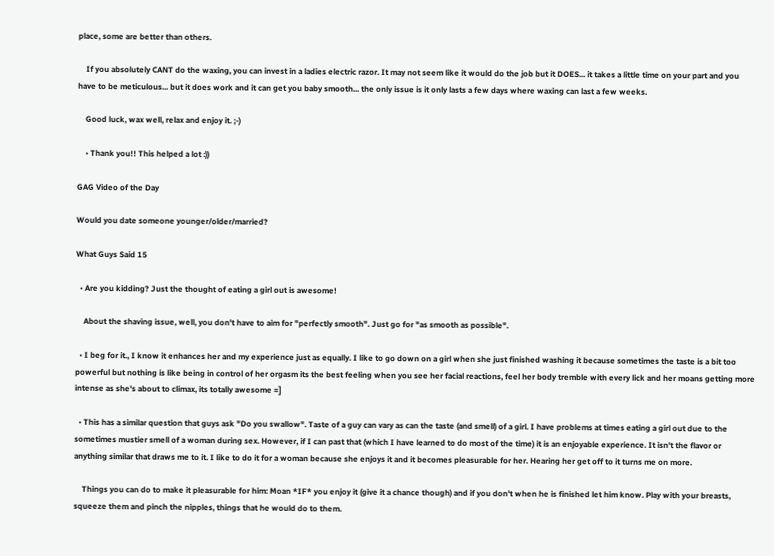place, some are better than others.

    If you absolutely CANT do the waxing, you can invest in a ladies electric razor. It may not seem like it would do the job but it DOES... it takes a little time on your part and you have to be meticulous... but it does work and it can get you baby smooth... the only issue is it only lasts a few days where waxing can last a few weeks.

    Good luck, wax well, relax and enjoy it. ;-)

    • Thank you!! This helped a lot :))

GAG Video of the Day

Would you date someone younger/older/married?

What Guys Said 15

  • Are you kidding? Just the thought of eating a girl out is awesome!

    About the shaving issue, well, you don't have to aim for "perfectly smooth". Just go for "as smooth as possible".

  • I beg for it., I know it enhances her and my experience just as equally. I like to go down on a girl when she just finished washing it because sometimes the taste is a bit too powerful but nothing is like being in control of her orgasm its the best feeling when you see her facial reactions, feel her body tremble with every lick and her moans getting more intense as she's about to climax, its totally awesome =]

  • This has a similar question that guys ask "Do you swallow". Taste of a guy can vary as can the taste (and smell) of a girl. I have problems at times eating a girl out due to the sometimes mustier smell of a woman during sex. However, if I can past that (which I have learned to do most of the time) it is an enjoyable experience. It isn't the flavor or anything similar that draws me to it. I like to do it for a woman because she enjoys it and it becomes pleasurable for her. Hearing her get off to it turns me on more.

    Things you can do to make it pleasurable for him: Moan *IF* you enjoy it (give it a chance though) and if you don't when he is finished let him know. Play with your breasts, squeeze them and pinch the nipples, things that he would do to them.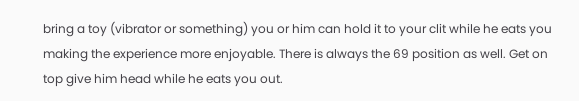bring a toy (vibrator or something) you or him can hold it to your clit while he eats you making the experience more enjoyable. There is always the 69 position as well. Get on top give him head while he eats you out.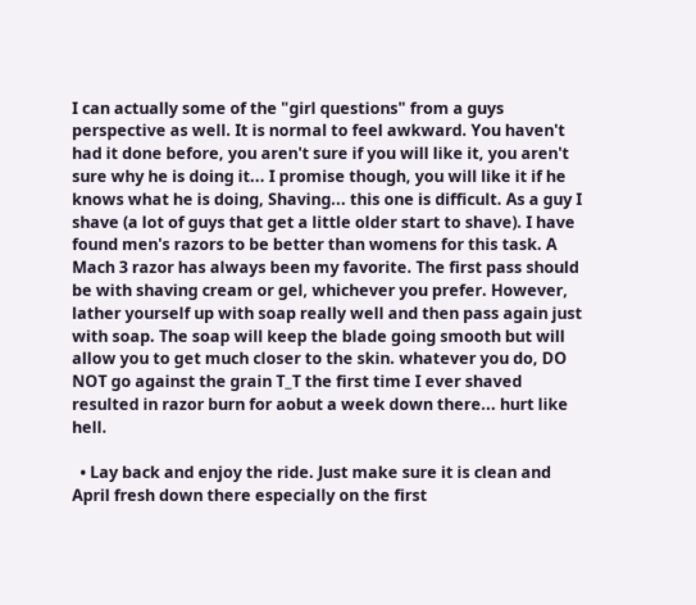I can actually some of the "girl questions" from a guys perspective as well. It is normal to feel awkward. You haven't had it done before, you aren't sure if you will like it, you aren't sure why he is doing it... I promise though, you will like it if he knows what he is doing, Shaving... this one is difficult. As a guy I shave (a lot of guys that get a little older start to shave). I have found men's razors to be better than womens for this task. A Mach 3 razor has always been my favorite. The first pass should be with shaving cream or gel, whichever you prefer. However, lather yourself up with soap really well and then pass again just with soap. The soap will keep the blade going smooth but will allow you to get much closer to the skin. whatever you do, DO NOT go against the grain T_T the first time I ever shaved resulted in razor burn for aobut a week down there... hurt like hell.

  • Lay back and enjoy the ride. Just make sure it is clean and April fresh down there especially on the first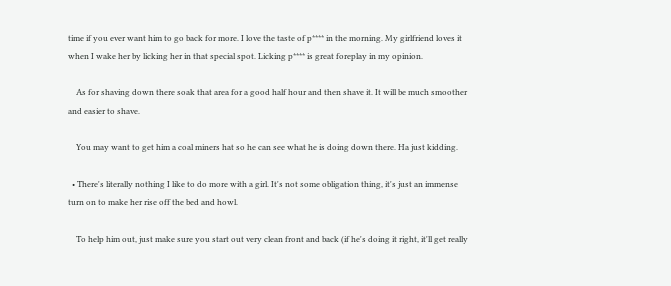time if you ever want him to go back for more. I love the taste of p**** in the morning. My girlfriend loves it when I wake her by licking her in that special spot. Licking p**** is great foreplay in my opinion.

    As for shaving down there soak that area for a good half hour and then shave it. It will be much smoother and easier to shave.

    You may want to get him a coal miners hat so he can see what he is doing down there. Ha just kidding.

  • There's literally nothing I like to do more with a girl. It's not some obligation thing, it's just an immense turn on to make her rise off the bed and howl.

    To help him out, just make sure you start out very clean front and back (if he's doing it right, it'll get really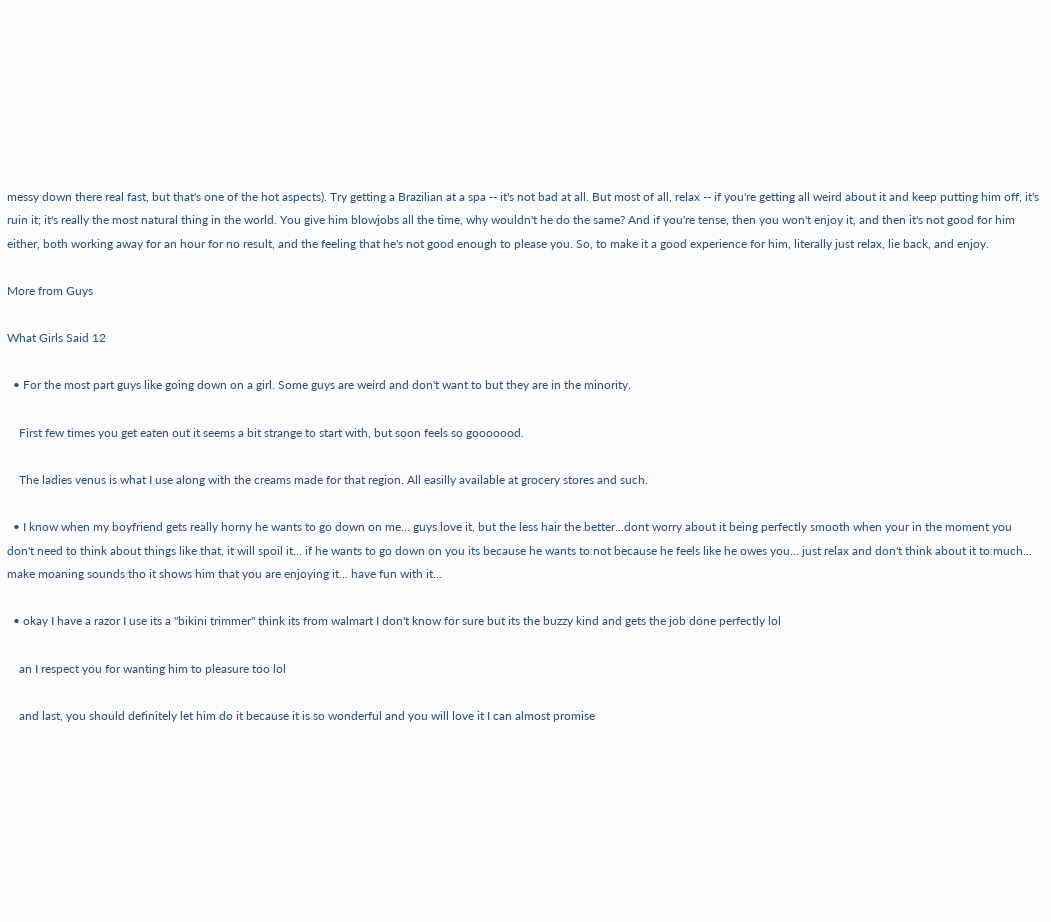messy down there real fast, but that's one of the hot aspects). Try getting a Brazilian at a spa -- it's not bad at all. But most of all, relax -- if you're getting all weird about it and keep putting him off, it's ruin it; it's really the most natural thing in the world. You give him blowjobs all the time, why wouldn't he do the same? And if you're tense, then you won't enjoy it, and then it's not good for him either, both working away for an hour for no result, and the feeling that he's not good enough to please you. So, to make it a good experience for him, literally just relax, lie back, and enjoy.

More from Guys

What Girls Said 12

  • For the most part guys like going down on a girl. Some guys are weird and don't want to but they are in the minority.

    First few times you get eaten out it seems a bit strange to start with, but soon feels so gooooood.

    The ladies venus is what I use along with the creams made for that region. All easilly available at grocery stores and such.

  • I know when my boyfriend gets really horny he wants to go down on me... guys love it, but the less hair the better...dont worry about it being perfectly smooth when your in the moment you don't need to think about things like that, it will spoil it... if he wants to go down on you its because he wants to not because he feels like he owes you... just relax and don't think about it to much... make moaning sounds tho it shows him that you are enjoying it... have fun with it...

  • okay I have a razor I use its a "bikini trimmer" think its from walmart I don't know for sure but its the buzzy kind and gets the job done perfectly lol

    an I respect you for wanting him to pleasure too lol

    and last, you should definitely let him do it because it is so wonderful and you will love it I can almost promise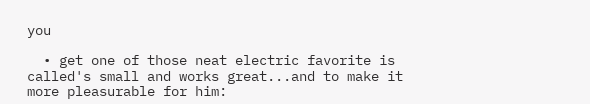you

  • get one of those neat electric favorite is called's small and works great...and to make it more pleasurable for him: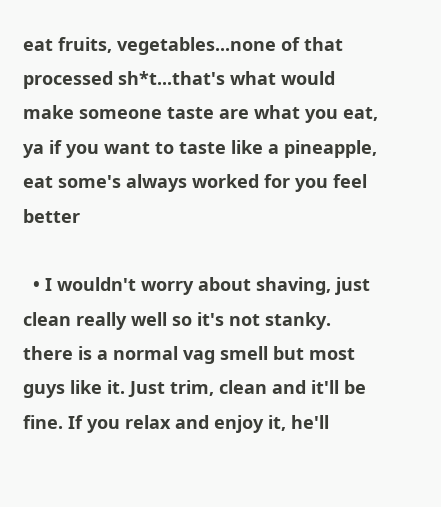eat fruits, vegetables...none of that processed sh*t...that's what would make someone taste are what you eat, ya if you want to taste like a pineapple, eat some's always worked for you feel better

  • I wouldn't worry about shaving, just clean really well so it's not stanky. there is a normal vag smell but most guys like it. Just trim, clean and it'll be fine. If you relax and enjoy it, he'll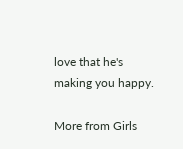love that he's making you happy.

More from Girls